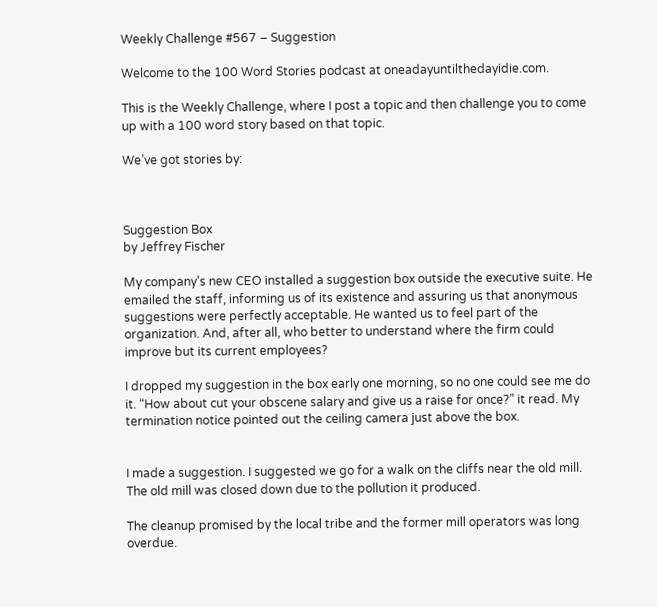Weekly Challenge #567 – Suggestion

Welcome to the 100 Word Stories podcast at oneadayuntilthedayidie.com.

This is the Weekly Challenge, where I post a topic and then challenge you to come up with a 100 word story based on that topic.

We’ve got stories by:



Suggestion Box
by Jeffrey Fischer

My company’s new CEO installed a suggestion box outside the executive suite. He emailed the staff, informing us of its existence and assuring us that anonymous suggestions were perfectly acceptable. He wanted us to feel part of the organization. And, after all, who better to understand where the firm could improve but its current employees?

I dropped my suggestion in the box early one morning, so no one could see me do it. “How about cut your obscene salary and give us a raise for once?” it read. My termination notice pointed out the ceiling camera just above the box.


I made a suggestion. I suggested we go for a walk on the cliffs near the old mill. The old mill was closed down due to the pollution it produced.

The cleanup promised by the local tribe and the former mill operators was long overdue.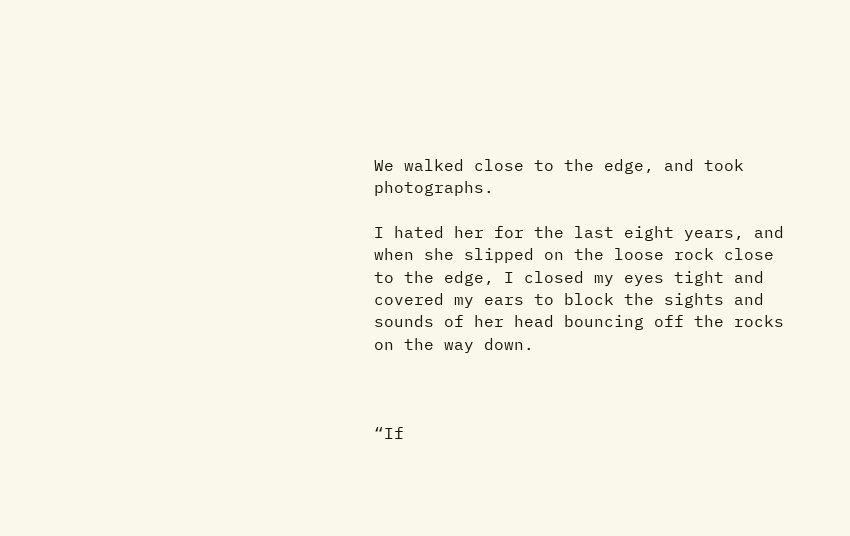We walked close to the edge, and took photographs.

I hated her for the last eight years, and when she slipped on the loose rock close to the edge, I closed my eyes tight and covered my ears to block the sights and sounds of her head bouncing off the rocks on the way down.



“If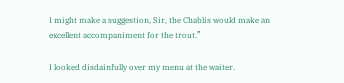I might make a suggestion, Sir, the Chablis would make an excellent accompaniment for the trout.”

I looked disdainfully over my menu at the waiter.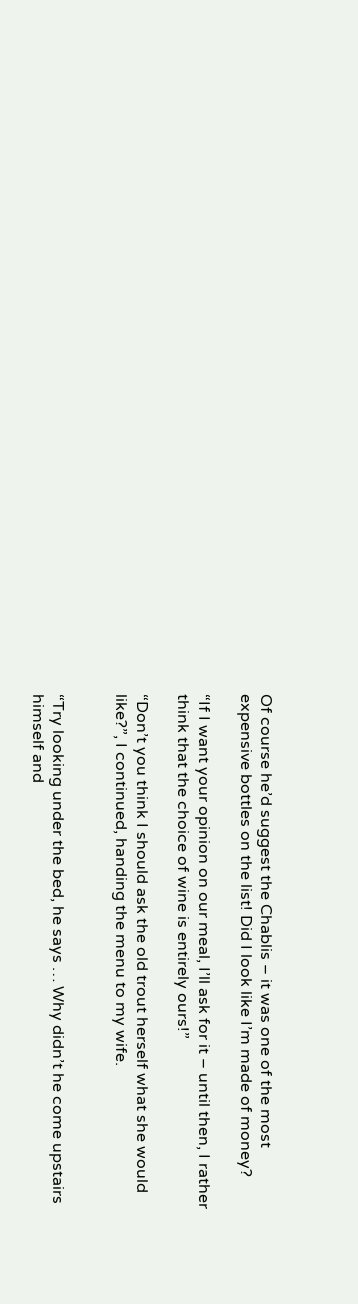Of course he’d suggest the Chablis – it was one of the most expensive bottles on the list! Did I look like I’m made of money?

“If I want your opinion on our meal, I’ll ask for it – until then, I rather think that the choice of wine is entirely ours!”

“Don’t you think I should ask the old trout herself what she would like?”, I continued, handing the menu to my wife.


“Try looking under the bed, he says … Why didn’t he come upstairs himself and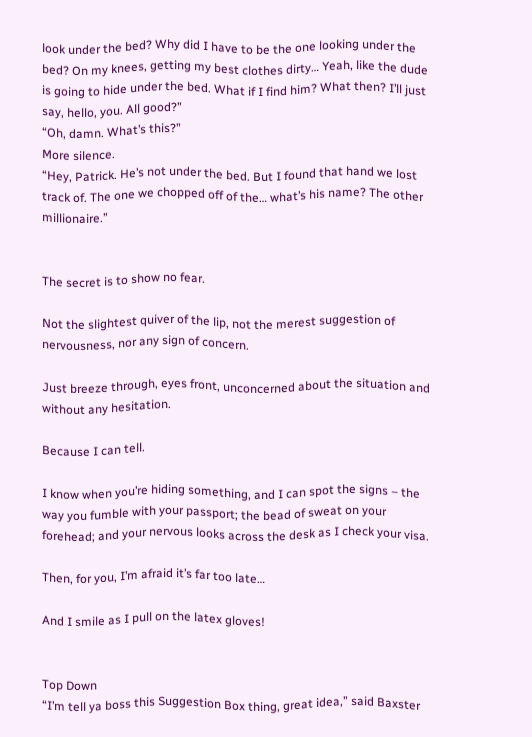look under the bed? Why did I have to be the one looking under the bed? On my knees, getting my best clothes dirty… Yeah, like the dude is going to hide under the bed. What if I find him? What then? I’ll just say, hello, you. All good?”
“Oh, damn. What’s this?”
More silence.
“Hey, Patrick. He’s not under the bed. But I found that hand we lost track of. The one we chopped off of the… what’s his name? The other millionaire.”


The secret is to show no fear.

Not the slightest quiver of the lip, not the merest suggestion of nervousness, nor any sign of concern.

Just breeze through, eyes front, unconcerned about the situation and without any hesitation.

Because I can tell.

I know when you’re hiding something, and I can spot the signs – the way you fumble with your passport; the bead of sweat on your forehead; and your nervous looks across the desk as I check your visa.

Then, for you, I’m afraid it’s far too late…

And I smile as I pull on the latex gloves!


Top Down
“I’m tell ya boss this Suggestion Box thing, great idea,” said Baxster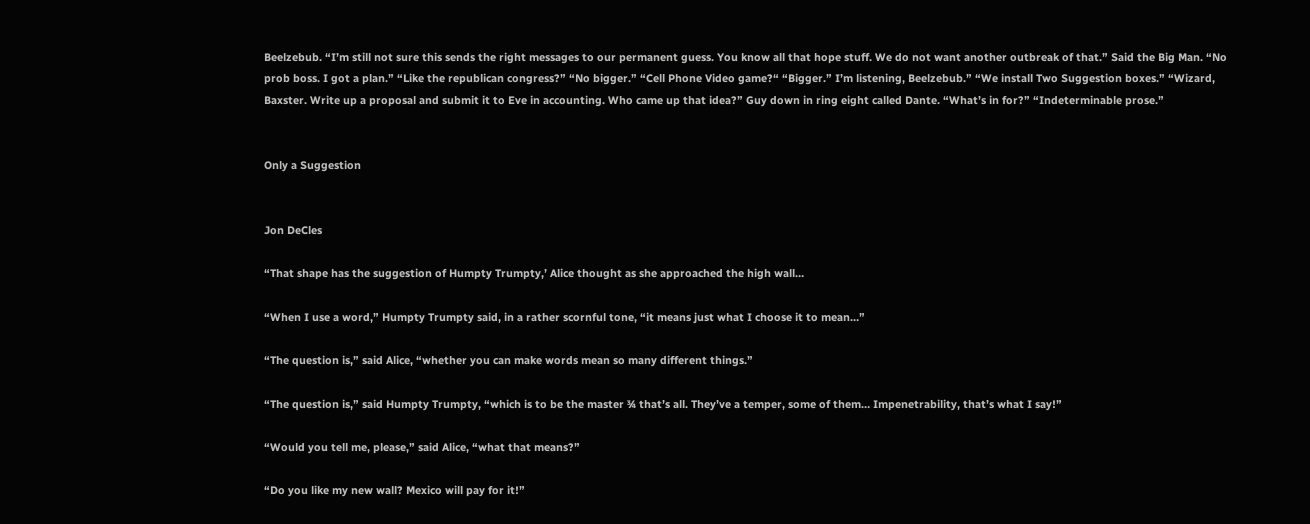Beelzebub. “I’m still not sure this sends the right messages to our permanent guess. You know all that hope stuff. We do not want another outbreak of that.” Said the Big Man. “No prob boss. I got a plan.” “Like the republican congress?” “No bigger.” “Cell Phone Video game?“ “Bigger.” I’m listening, Beelzebub.” “We install Two Suggestion boxes.” “Wizard, Baxster. Write up a proposal and submit it to Eve in accounting. Who came up that idea?” Guy down in ring eight called Dante. “What’s in for?” “Indeterminable prose.”


Only a Suggestion


Jon DeCles

“That shape has the suggestion of Humpty Trumpty,’ Alice thought as she approached the high wall…

“When I use a word,” Humpty Trumpty said, in a rather scornful tone, “it means just what I choose it to mean…”

“The question is,” said Alice, “whether you can make words mean so many different things.”

“The question is,” said Humpty Trumpty, “which is to be the master ¾ that’s all. They’ve a temper, some of them… Impenetrability, that’s what I say!”

“Would you tell me, please,” said Alice, “what that means?”

“Do you like my new wall? Mexico will pay for it!”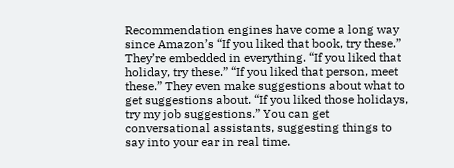Recommendation engines have come a long way since Amazon’s “If you liked that book, try these.” They’re embedded in everything. “If you liked that holiday, try these.” “If you liked that person, meet these.” They even make suggestions about what to get suggestions about. “If you liked those holidays, try my job suggestions.” You can get conversational assistants, suggesting things to say into your ear in real time.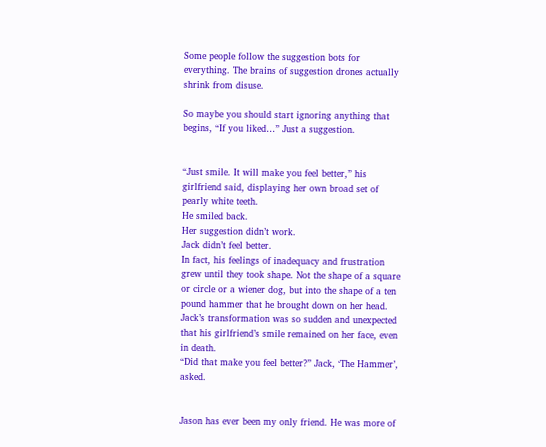Some people follow the suggestion bots for everything. The brains of suggestion drones actually shrink from disuse.

So maybe you should start ignoring anything that begins, “If you liked…” Just a suggestion.


“Just smile. It will make you feel better,” his girlfriend said, displaying her own broad set of pearly white teeth.
He smiled back.
Her suggestion didn’t work.
Jack didn’t feel better.
In fact, his feelings of inadequacy and frustration grew until they took shape. Not the shape of a square or circle or a wiener dog, but into the shape of a ten pound hammer that he brought down on her head.
Jack’s transformation was so sudden and unexpected that his girlfriend’s smile remained on her face, even in death.
“Did that make you feel better?” Jack, ‘The Hammer’, asked.


Jason has ever been my only friend. He was more of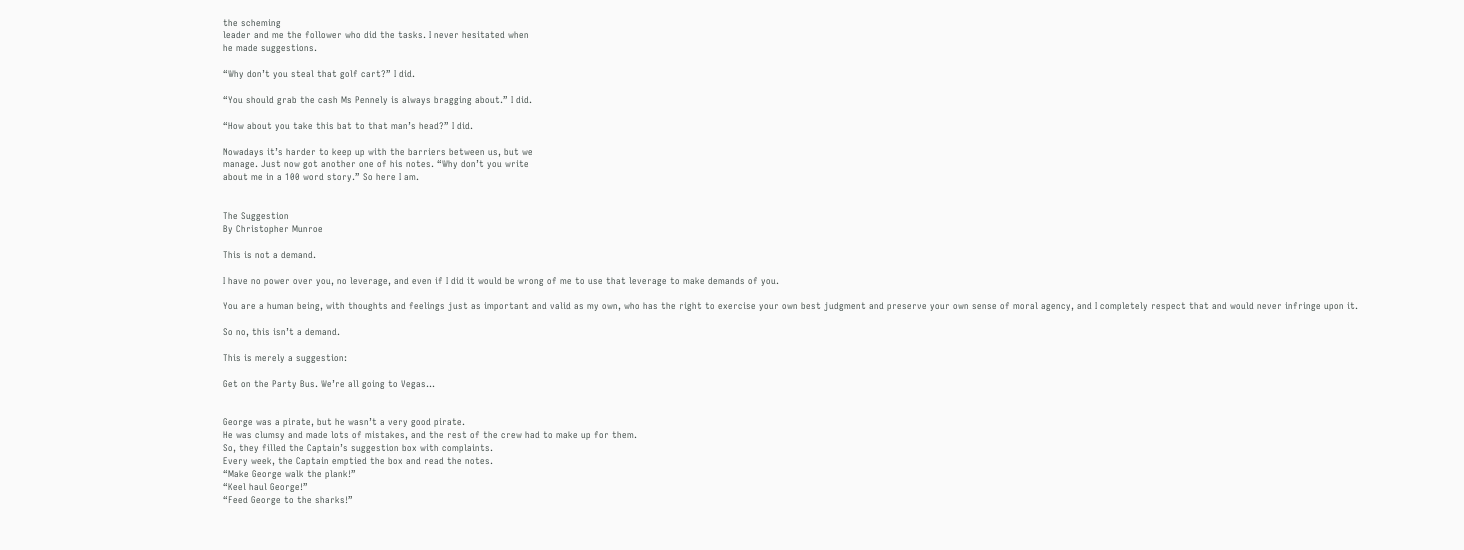the scheming
leader and me the follower who did the tasks. I never hesitated when
he made suggestions.

“Why don’t you steal that golf cart?” I did.

“You should grab the cash Ms Pennely is always bragging about.” I did.

“How about you take this bat to that man’s head?” I did.

Nowadays it’s harder to keep up with the barriers between us, but we
manage. Just now got another one of his notes. “Why don’t you write
about me in a 100 word story.” So here I am.


The Suggestion
By Christopher Munroe

This is not a demand.

I have no power over you, no leverage, and even if I did it would be wrong of me to use that leverage to make demands of you.

You are a human being, with thoughts and feelings just as important and valid as my own, who has the right to exercise your own best judgment and preserve your own sense of moral agency, and I completely respect that and would never infringe upon it.

So no, this isn’t a demand.

This is merely a suggestion:

Get on the Party Bus. We’re all going to Vegas…


George was a pirate, but he wasn’t a very good pirate.
He was clumsy and made lots of mistakes, and the rest of the crew had to make up for them.
So, they filled the Captain’s suggestion box with complaints.
Every week, the Captain emptied the box and read the notes.
“Make George walk the plank!”
“Keel haul George!”
“Feed George to the sharks!”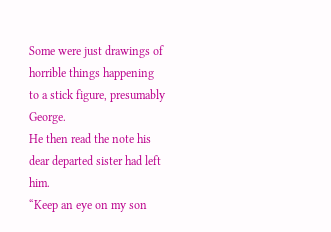Some were just drawings of horrible things happening to a stick figure, presumably George.
He then read the note his dear departed sister had left him.
“Keep an eye on my son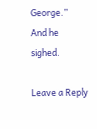George.”
And he sighed.

Leave a Reply